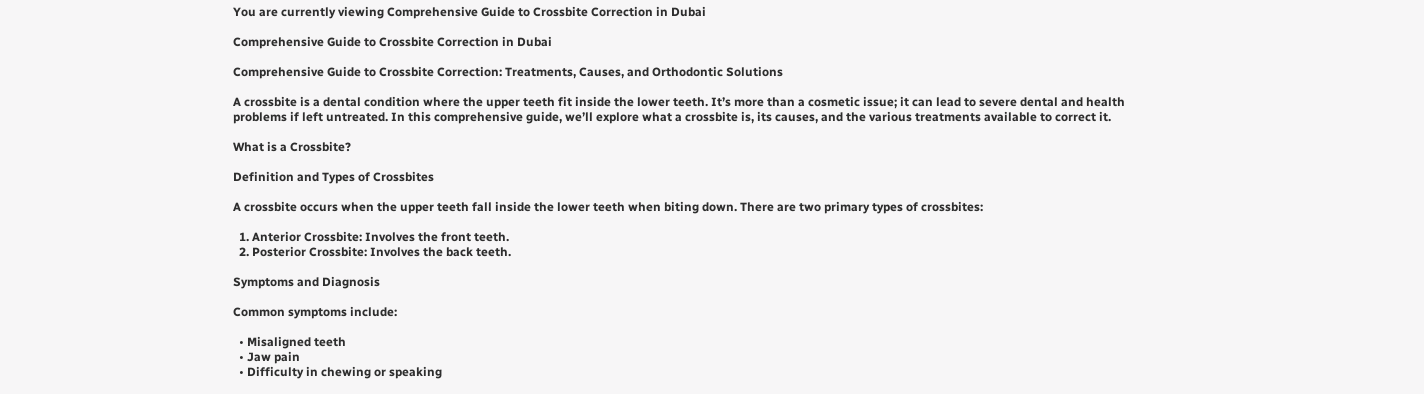You are currently viewing Comprehensive Guide to Crossbite Correction in Dubai

Comprehensive Guide to Crossbite Correction in Dubai

Comprehensive Guide to Crossbite Correction: Treatments, Causes, and Orthodontic Solutions

A crossbite is a dental condition where the upper teeth fit inside the lower teeth. It’s more than a cosmetic issue; it can lead to severe dental and health problems if left untreated. In this comprehensive guide, we’ll explore what a crossbite is, its causes, and the various treatments available to correct it.

What is a Crossbite?

Definition and Types of Crossbites

A crossbite occurs when the upper teeth fall inside the lower teeth when biting down. There are two primary types of crossbites:

  1. Anterior Crossbite: Involves the front teeth.
  2. Posterior Crossbite: Involves the back teeth.

Symptoms and Diagnosis

Common symptoms include:

  • Misaligned teeth
  • Jaw pain
  • Difficulty in chewing or speaking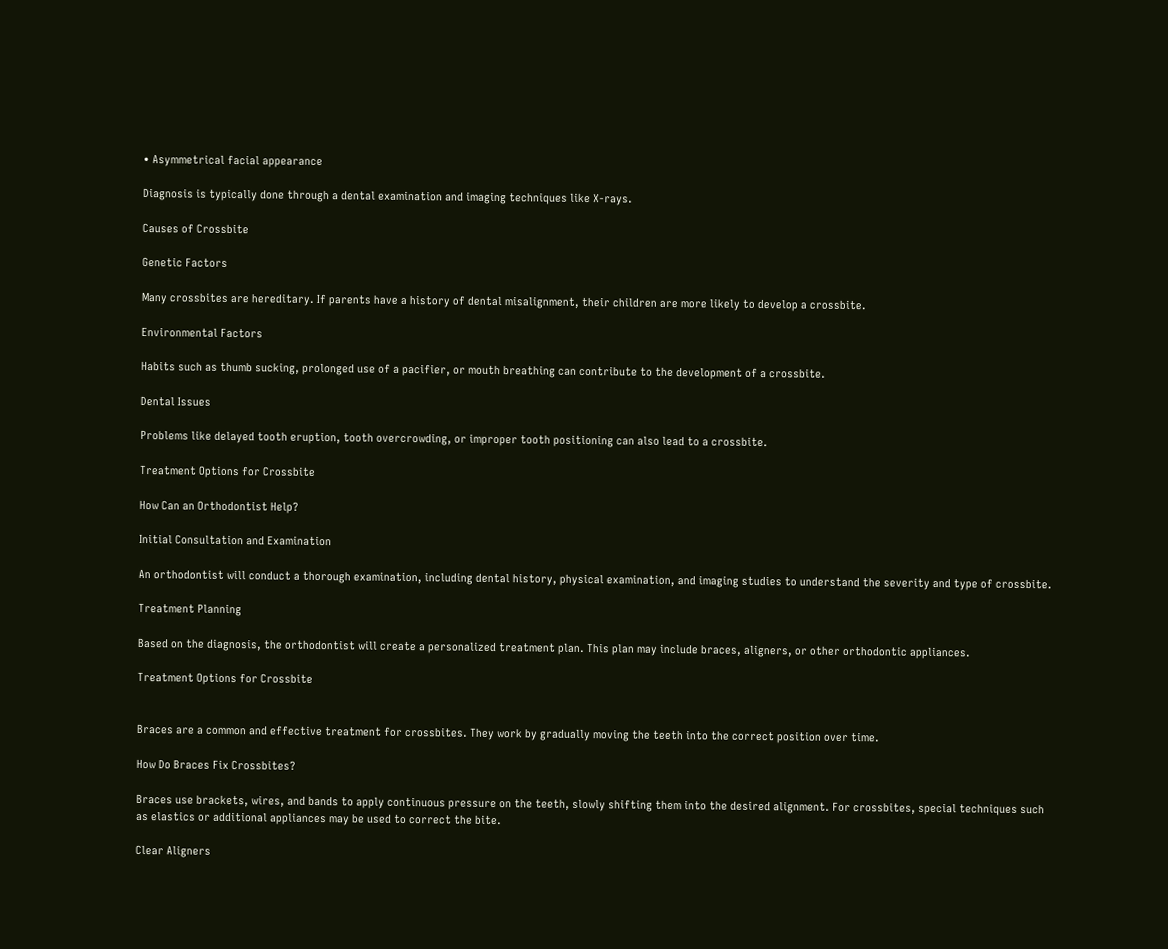• Asymmetrical facial appearance

Diagnosis is typically done through a dental examination and imaging techniques like X-rays.

Causes of Crossbite

Genetic Factors

Many crossbites are hereditary. If parents have a history of dental misalignment, their children are more likely to develop a crossbite.

Environmental Factors

Habits such as thumb sucking, prolonged use of a pacifier, or mouth breathing can contribute to the development of a crossbite.

Dental Issues

Problems like delayed tooth eruption, tooth overcrowding, or improper tooth positioning can also lead to a crossbite.

Treatment Options for Crossbite

How Can an Orthodontist Help?

Initial Consultation and Examination

An orthodontist will conduct a thorough examination, including dental history, physical examination, and imaging studies to understand the severity and type of crossbite.

Treatment Planning

Based on the diagnosis, the orthodontist will create a personalized treatment plan. This plan may include braces, aligners, or other orthodontic appliances.

Treatment Options for Crossbite


Braces are a common and effective treatment for crossbites. They work by gradually moving the teeth into the correct position over time.

How Do Braces Fix Crossbites?

Braces use brackets, wires, and bands to apply continuous pressure on the teeth, slowly shifting them into the desired alignment. For crossbites, special techniques such as elastics or additional appliances may be used to correct the bite.

Clear Aligners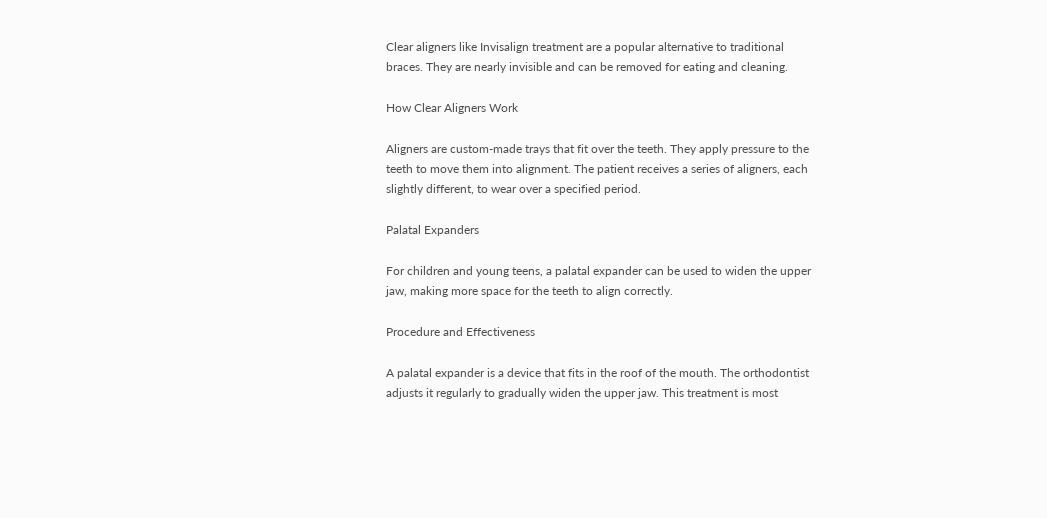Clear aligners like Invisalign treatment are a popular alternative to traditional braces. They are nearly invisible and can be removed for eating and cleaning.

How Clear Aligners Work

Aligners are custom-made trays that fit over the teeth. They apply pressure to the teeth to move them into alignment. The patient receives a series of aligners, each slightly different, to wear over a specified period.

Palatal Expanders

For children and young teens, a palatal expander can be used to widen the upper jaw, making more space for the teeth to align correctly.

Procedure and Effectiveness

A palatal expander is a device that fits in the roof of the mouth. The orthodontist adjusts it regularly to gradually widen the upper jaw. This treatment is most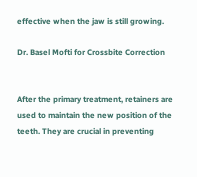effective when the jaw is still growing.

Dr. Basel Mofti for Crossbite Correction


After the primary treatment, retainers are used to maintain the new position of the teeth. They are crucial in preventing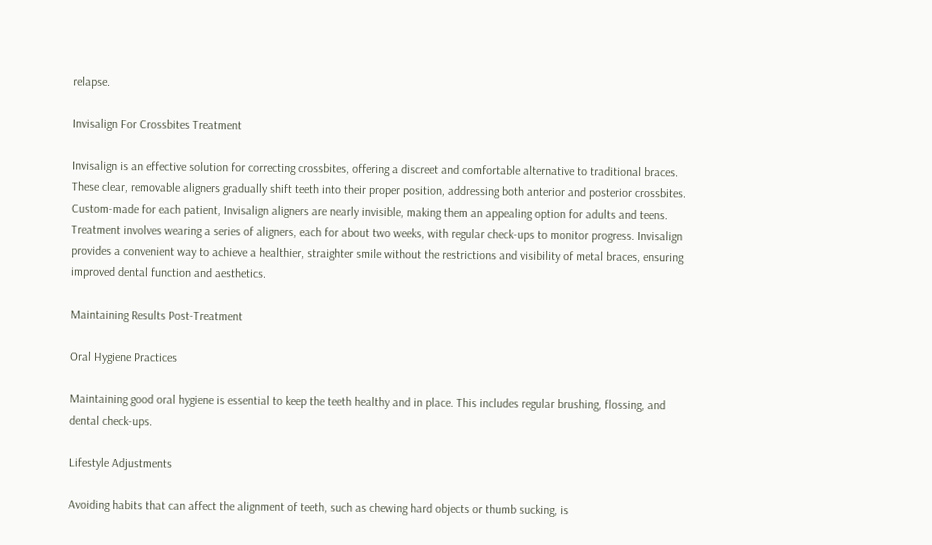relapse.

Invisalign For Crossbites Treatment

Invisalign is an effective solution for correcting crossbites, offering a discreet and comfortable alternative to traditional braces. These clear, removable aligners gradually shift teeth into their proper position, addressing both anterior and posterior crossbites. Custom-made for each patient, Invisalign aligners are nearly invisible, making them an appealing option for adults and teens. Treatment involves wearing a series of aligners, each for about two weeks, with regular check-ups to monitor progress. Invisalign provides a convenient way to achieve a healthier, straighter smile without the restrictions and visibility of metal braces, ensuring improved dental function and aesthetics.

Maintaining Results Post-Treatment

Oral Hygiene Practices

Maintaining good oral hygiene is essential to keep the teeth healthy and in place. This includes regular brushing, flossing, and dental check-ups.

Lifestyle Adjustments

Avoiding habits that can affect the alignment of teeth, such as chewing hard objects or thumb sucking, is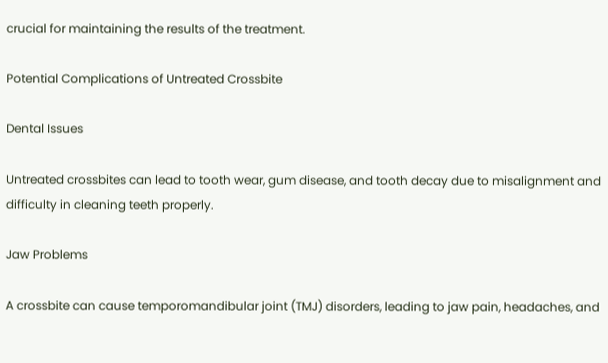crucial for maintaining the results of the treatment.

Potential Complications of Untreated Crossbite

Dental Issues

Untreated crossbites can lead to tooth wear, gum disease, and tooth decay due to misalignment and difficulty in cleaning teeth properly.

Jaw Problems

A crossbite can cause temporomandibular joint (TMJ) disorders, leading to jaw pain, headaches, and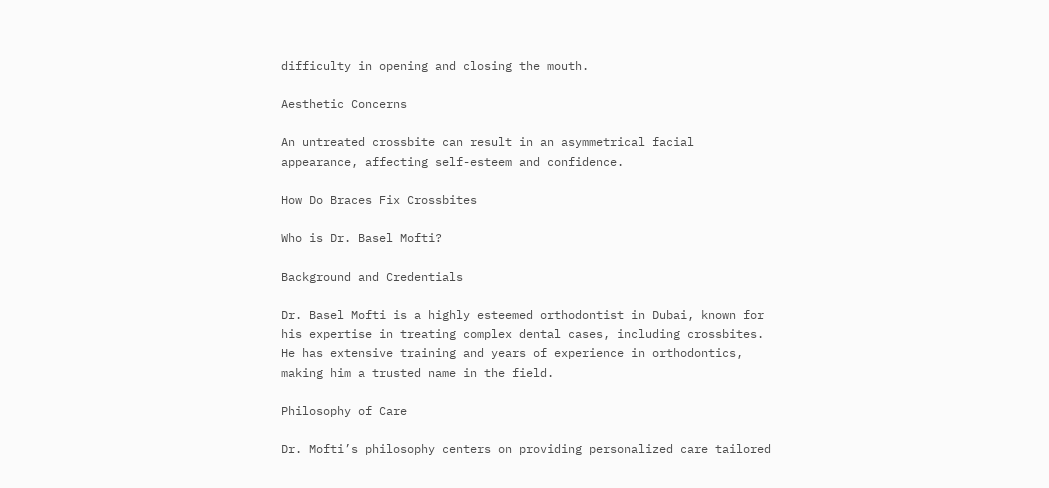difficulty in opening and closing the mouth.

Aesthetic Concerns

An untreated crossbite can result in an asymmetrical facial appearance, affecting self-esteem and confidence.

How Do Braces Fix Crossbites

Who is Dr. Basel Mofti?

Background and Credentials

Dr. Basel Mofti is a highly esteemed orthodontist in Dubai, known for his expertise in treating complex dental cases, including crossbites. He has extensive training and years of experience in orthodontics, making him a trusted name in the field.

Philosophy of Care

Dr. Mofti’s philosophy centers on providing personalized care tailored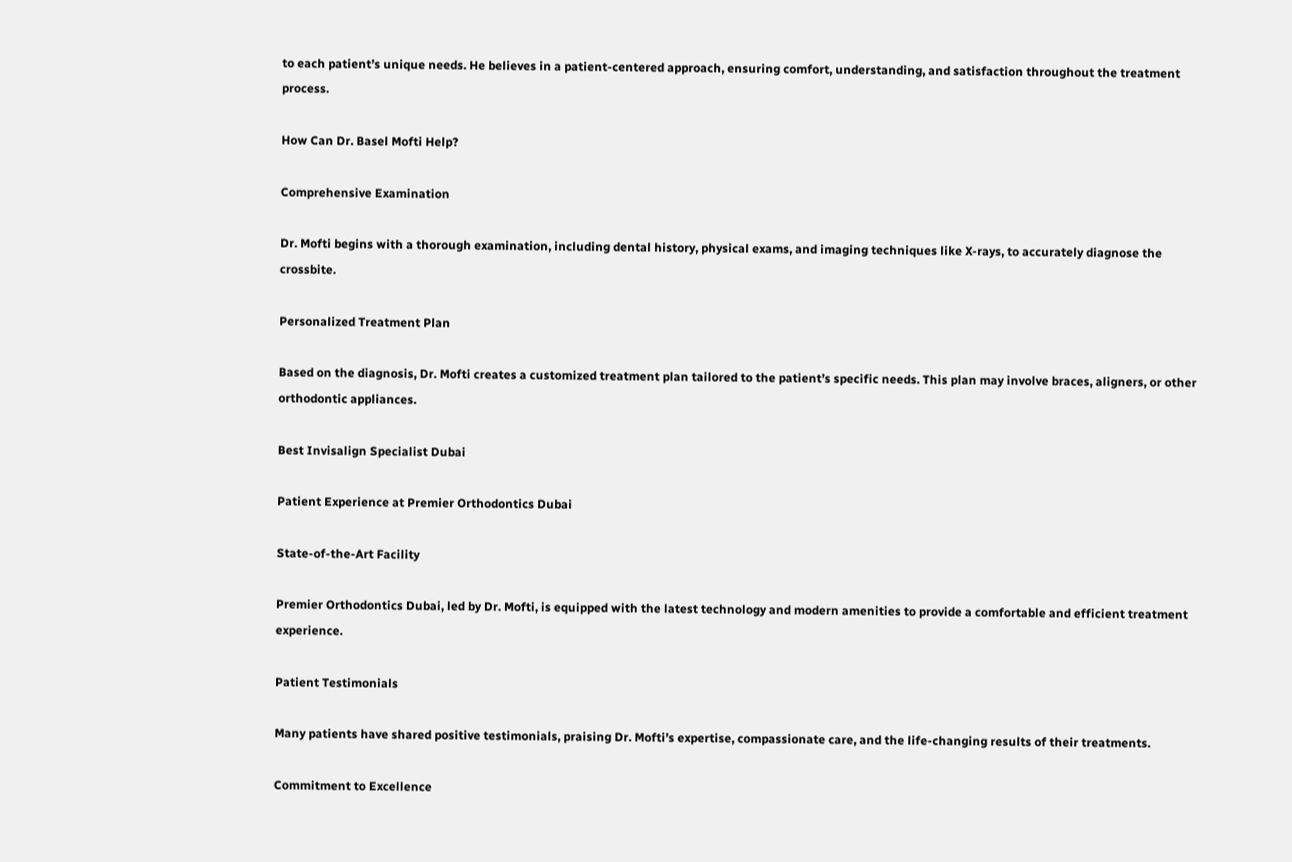to each patient’s unique needs. He believes in a patient-centered approach, ensuring comfort, understanding, and satisfaction throughout the treatment process.

How Can Dr. Basel Mofti Help?

Comprehensive Examination

Dr. Mofti begins with a thorough examination, including dental history, physical exams, and imaging techniques like X-rays, to accurately diagnose the crossbite.

Personalized Treatment Plan

Based on the diagnosis, Dr. Mofti creates a customized treatment plan tailored to the patient’s specific needs. This plan may involve braces, aligners, or other orthodontic appliances.

Best Invisalign Specialist Dubai

Patient Experience at Premier Orthodontics Dubai

State-of-the-Art Facility

Premier Orthodontics Dubai, led by Dr. Mofti, is equipped with the latest technology and modern amenities to provide a comfortable and efficient treatment experience.

Patient Testimonials

Many patients have shared positive testimonials, praising Dr. Mofti’s expertise, compassionate care, and the life-changing results of their treatments.

Commitment to Excellence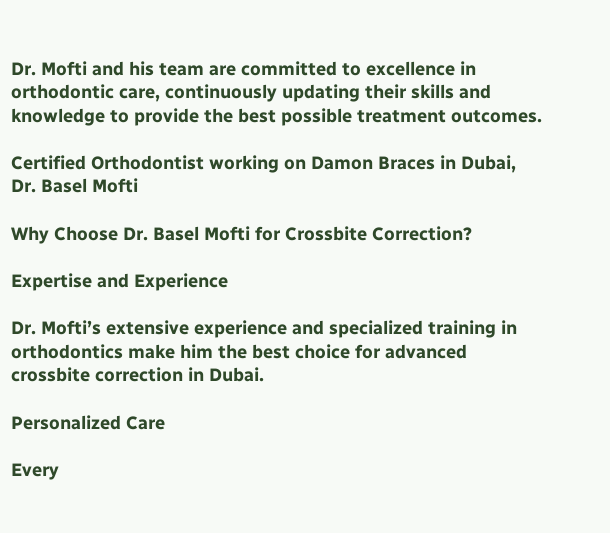Dr. Mofti and his team are committed to excellence in orthodontic care, continuously updating their skills and knowledge to provide the best possible treatment outcomes.

Certified Orthodontist working on Damon Braces in Dubai, Dr. Basel Mofti

Why Choose Dr. Basel Mofti for Crossbite Correction?

Expertise and Experience

Dr. Mofti’s extensive experience and specialized training in orthodontics make him the best choice for advanced crossbite correction in Dubai.

Personalized Care

Every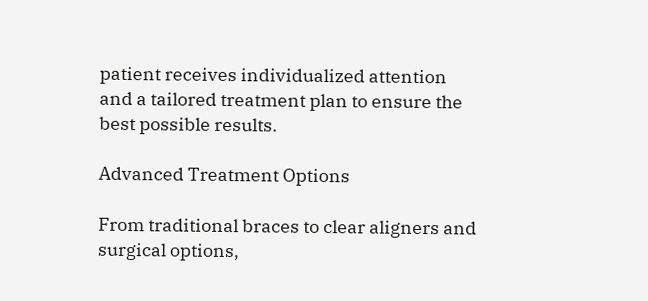patient receives individualized attention and a tailored treatment plan to ensure the best possible results.

Advanced Treatment Options

From traditional braces to clear aligners and surgical options,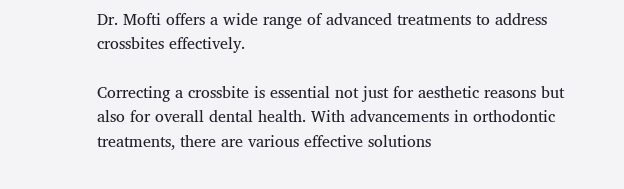Dr. Mofti offers a wide range of advanced treatments to address crossbites effectively.

Correcting a crossbite is essential not just for aesthetic reasons but also for overall dental health. With advancements in orthodontic treatments, there are various effective solutions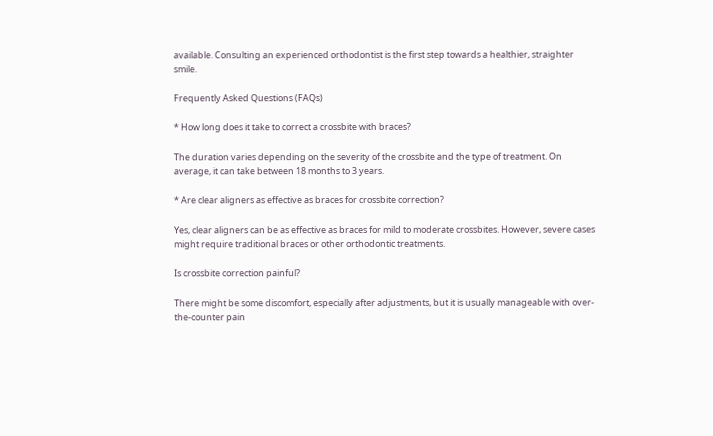available. Consulting an experienced orthodontist is the first step towards a healthier, straighter smile.

Frequently Asked Questions (FAQs)

* How long does it take to correct a crossbite with braces?

The duration varies depending on the severity of the crossbite and the type of treatment. On average, it can take between 18 months to 3 years.

* Are clear aligners as effective as braces for crossbite correction?

Yes, clear aligners can be as effective as braces for mild to moderate crossbites. However, severe cases might require traditional braces or other orthodontic treatments.

Is crossbite correction painful?

There might be some discomfort, especially after adjustments, but it is usually manageable with over-the-counter pain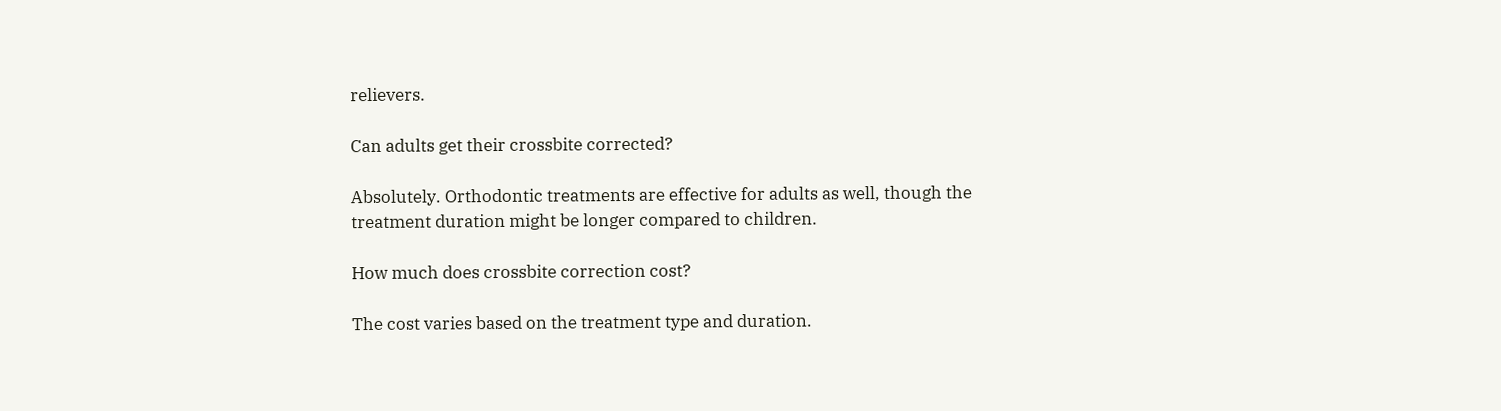relievers.

Can adults get their crossbite corrected?

Absolutely. Orthodontic treatments are effective for adults as well, though the treatment duration might be longer compared to children.

How much does crossbite correction cost?

The cost varies based on the treatment type and duration.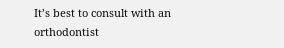It’s best to consult with an orthodontist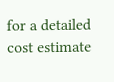for a detailed cost estimate